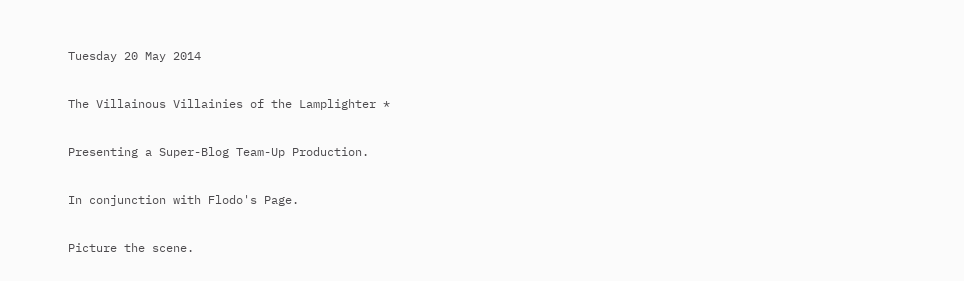Tuesday 20 May 2014

The Villainous Villainies of the Lamplighter *

Presenting a Super-Blog Team-Up Production.

In conjunction with Flodo's Page.

Picture the scene.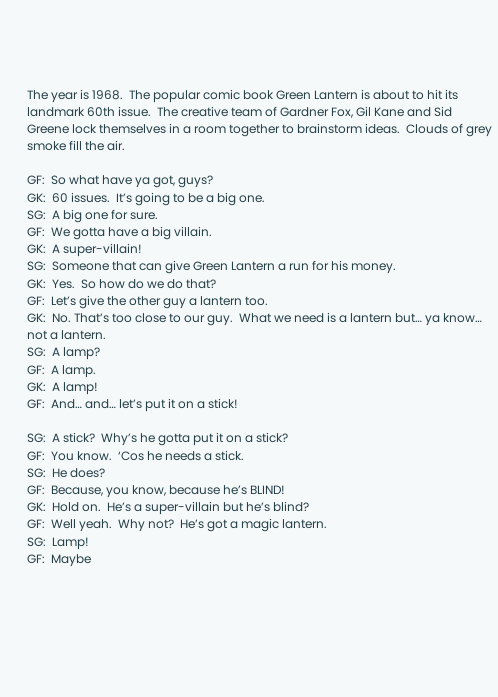The year is 1968.  The popular comic book Green Lantern is about to hit its landmark 60th issue.  The creative team of Gardner Fox, Gil Kane and Sid Greene lock themselves in a room together to brainstorm ideas.  Clouds of grey smoke fill the air.

GF:  So what have ya got, guys?
GK:  60 issues.  It’s going to be a big one.
SG:  A big one for sure.
GF:  We gotta have a big villain.
GK:  A super-villain!
SG:  Someone that can give Green Lantern a run for his money.
GK:  Yes.  So how do we do that?
GF:  Let’s give the other guy a lantern too.
GK:  No. That’s too close to our guy.  What we need is a lantern but… ya know… not a lantern.
SG:  A lamp?
GF:  A lamp.
GK:  A lamp!
GF:  And… and… let’s put it on a stick!

SG:  A stick?  Why’s he gotta put it on a stick?
GF:  You know.  ‘Cos he needs a stick.
SG:  He does?
GF:  Because, you know, because he’s BLIND!
GK:  Hold on.  He’s a super-villain but he’s blind?
GF:  Well yeah.  Why not?  He’s got a magic lantern.
SG:  Lamp!
GF:  Maybe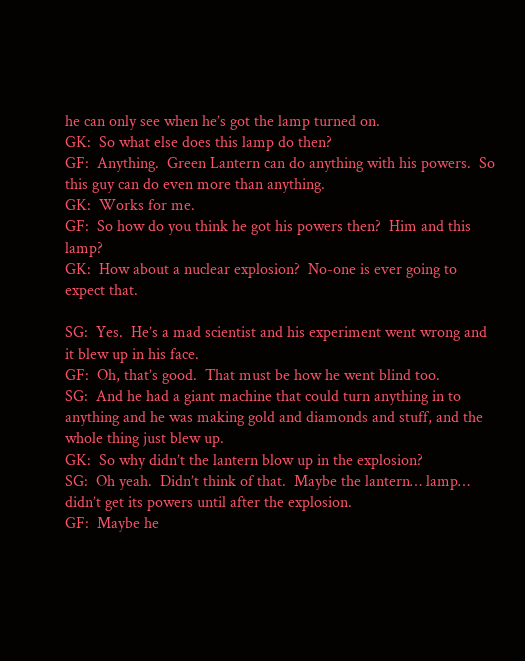he can only see when he’s got the lamp turned on.
GK:  So what else does this lamp do then?
GF:  Anything.  Green Lantern can do anything with his powers.  So this guy can do even more than anything.
GK:  Works for me.
GF:  So how do you think he got his powers then?  Him and this lamp?
GK:  How about a nuclear explosion?  No-one is ever going to expect that.

SG:  Yes.  He’s a mad scientist and his experiment went wrong and it blew up in his face.
GF:  Oh, that’s good.  That must be how he went blind too.
SG:  And he had a giant machine that could turn anything in to anything and he was making gold and diamonds and stuff, and the whole thing just blew up.
GK:  So why didn’t the lantern blow up in the explosion?
SG:  Oh yeah.  Didn’t think of that.  Maybe the lantern… lamp… didn’t get its powers until after the explosion.
GF:  Maybe he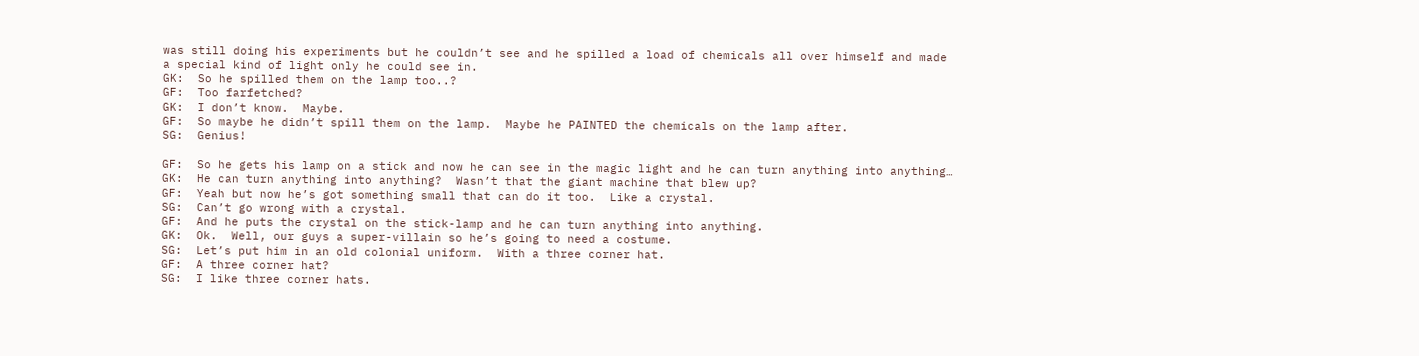was still doing his experiments but he couldn’t see and he spilled a load of chemicals all over himself and made a special kind of light only he could see in.
GK:  So he spilled them on the lamp too..?
GF:  Too farfetched?
GK:  I don’t know.  Maybe.
GF:  So maybe he didn’t spill them on the lamp.  Maybe he PAINTED the chemicals on the lamp after.
SG:  Genius!

GF:  So he gets his lamp on a stick and now he can see in the magic light and he can turn anything into anything…
GK:  He can turn anything into anything?  Wasn’t that the giant machine that blew up?
GF:  Yeah but now he’s got something small that can do it too.  Like a crystal.
SG:  Can’t go wrong with a crystal.
GF:  And he puts the crystal on the stick-lamp and he can turn anything into anything.
GK:  Ok.  Well, our guys a super-villain so he’s going to need a costume.
SG:  Let’s put him in an old colonial uniform.  With a three corner hat.
GF:  A three corner hat?
SG:  I like three corner hats.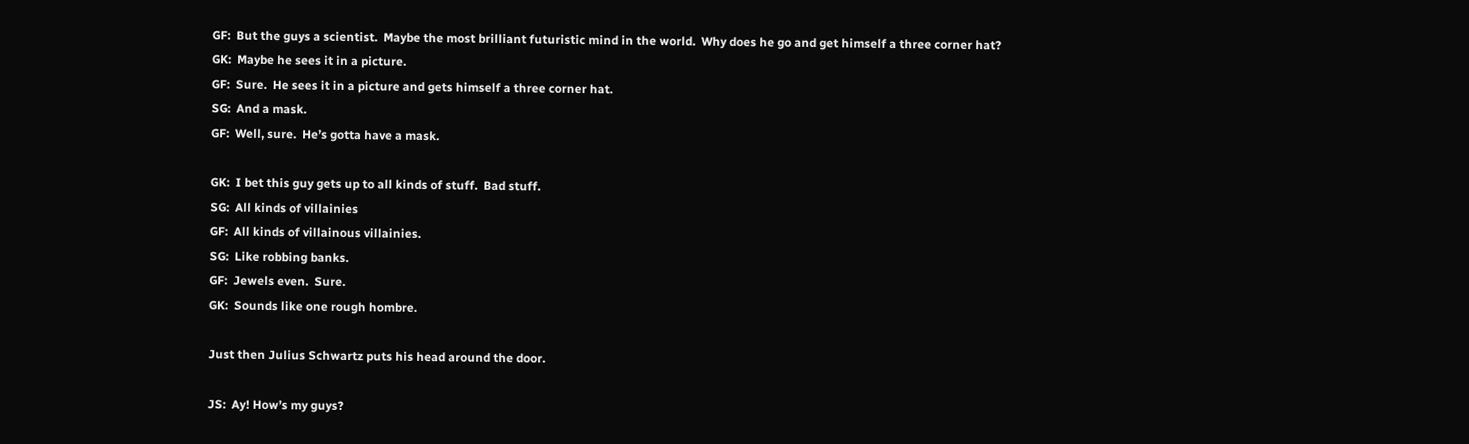GF:  But the guys a scientist.  Maybe the most brilliant futuristic mind in the world.  Why does he go and get himself a three corner hat?
GK:  Maybe he sees it in a picture.
GF:  Sure.  He sees it in a picture and gets himself a three corner hat.
SG:  And a mask.
GF:  Well, sure.  He’s gotta have a mask.

GK:  I bet this guy gets up to all kinds of stuff.  Bad stuff.
SG:  All kinds of villainies
GF:  All kinds of villainous villainies.
SG:  Like robbing banks.
GF:  Jewels even.  Sure.
GK:  Sounds like one rough hombre.

Just then Julius Schwartz puts his head around the door.

JS:  Ay! How’s my guys?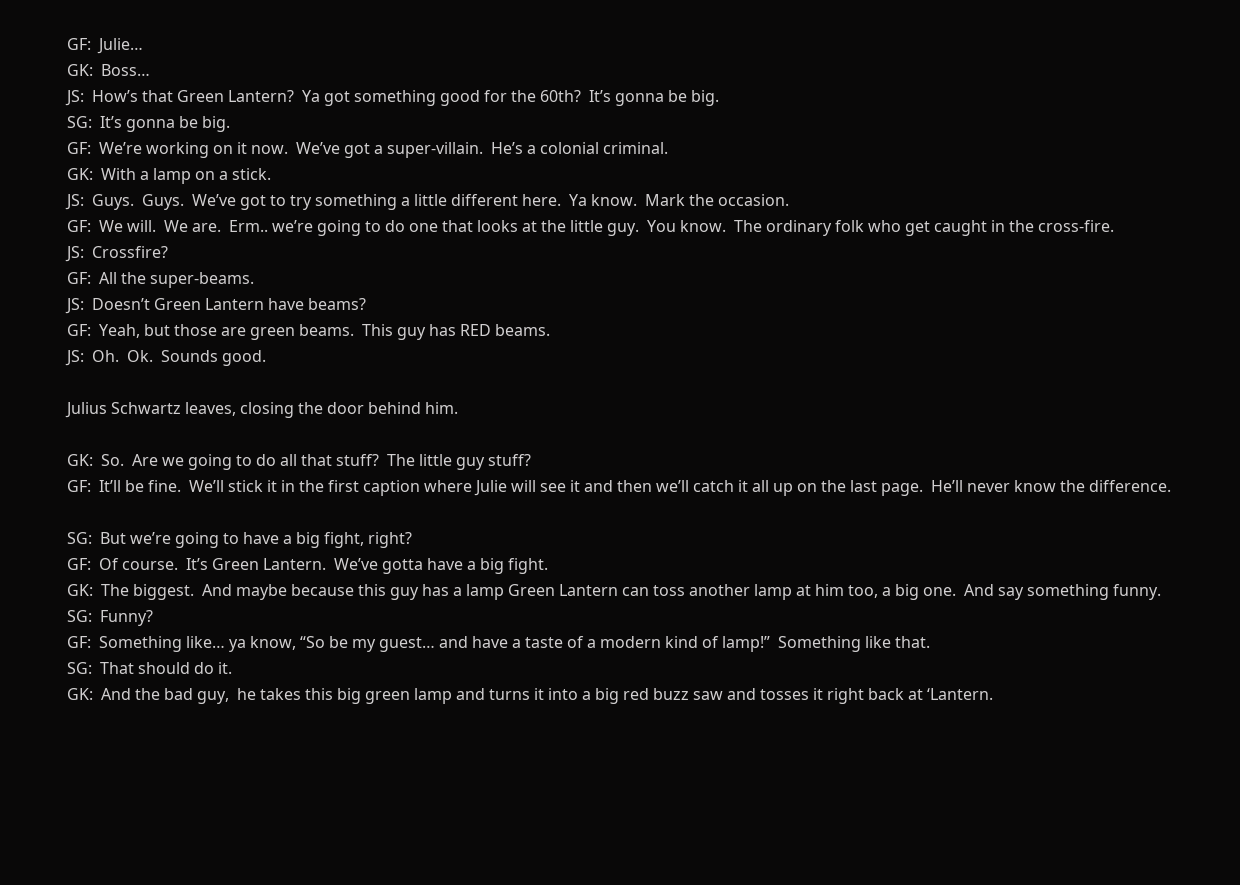GF:  Julie…
GK:  Boss…
JS:  How’s that Green Lantern?  Ya got something good for the 60th?  It’s gonna be big.
SG:  It’s gonna be big.
GF:  We’re working on it now.  We’ve got a super-villain.  He’s a colonial criminal.
GK:  With a lamp on a stick.
JS:  Guys.  Guys.  We’ve got to try something a little different here.  Ya know.  Mark the occasion.
GF:  We will.  We are.  Erm.. we’re going to do one that looks at the little guy.  You know.  The ordinary folk who get caught in the cross-fire.
JS:  Crossfire?
GF:  All the super-beams.
JS:  Doesn’t Green Lantern have beams?
GF:  Yeah, but those are green beams.  This guy has RED beams.
JS:  Oh.  Ok.  Sounds good.

Julius Schwartz leaves, closing the door behind him.

GK:  So.  Are we going to do all that stuff?  The little guy stuff?
GF:  It’ll be fine.  We’ll stick it in the first caption where Julie will see it and then we’ll catch it all up on the last page.  He’ll never know the difference.

SG:  But we’re going to have a big fight, right?
GF:  Of course.  It’s Green Lantern.  We’ve gotta have a big fight.
GK:  The biggest.  And maybe because this guy has a lamp Green Lantern can toss another lamp at him too, a big one.  And say something funny.
SG:  Funny?
GF:  Something like… ya know, “So be my guest… and have a taste of a modern kind of lamp!”  Something like that.
SG:  That should do it.
GK:  And the bad guy,  he takes this big green lamp and turns it into a big red buzz saw and tosses it right back at ‘Lantern.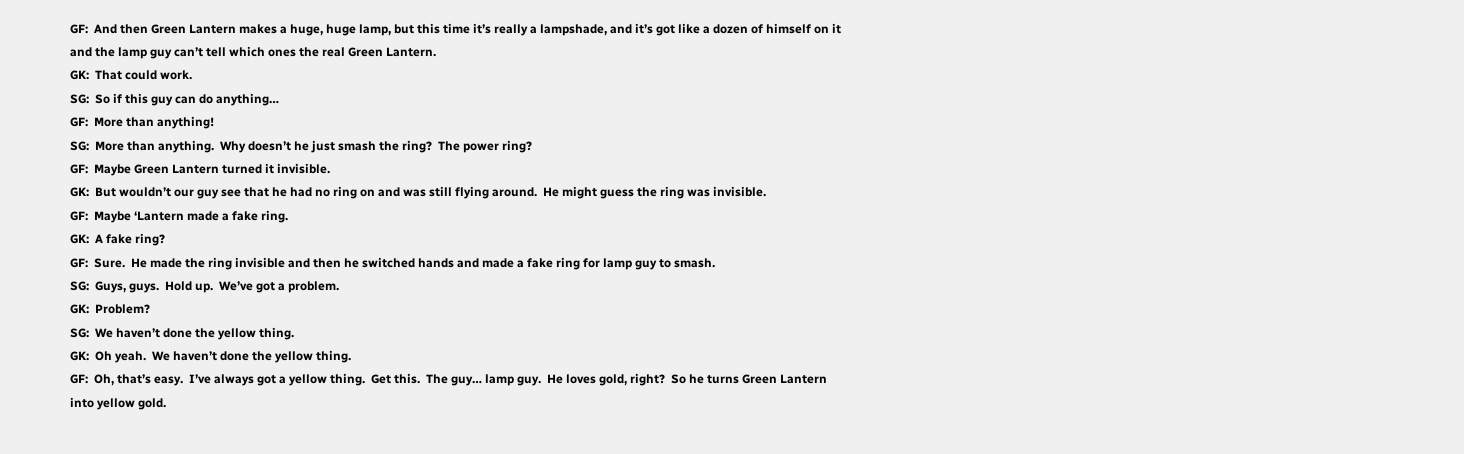GF:  And then Green Lantern makes a huge, huge lamp, but this time it’s really a lampshade, and it’s got like a dozen of himself on it and the lamp guy can’t tell which ones the real Green Lantern.
GK:  That could work.
SG:  So if this guy can do anything…
GF:  More than anything!
SG:  More than anything.  Why doesn’t he just smash the ring?  The power ring?
GF:  Maybe Green Lantern turned it invisible.
GK:  But wouldn’t our guy see that he had no ring on and was still flying around.  He might guess the ring was invisible.
GF:  Maybe ‘Lantern made a fake ring.
GK:  A fake ring?
GF:  Sure.  He made the ring invisible and then he switched hands and made a fake ring for lamp guy to smash.
SG:  Guys, guys.  Hold up.  We’ve got a problem.
GK:  Problem?
SG:  We haven’t done the yellow thing.
GK:  Oh yeah.  We haven’t done the yellow thing.
GF:  Oh, that’s easy.  I’ve always got a yellow thing.  Get this.  The guy… lamp guy.  He loves gold, right?  So he turns Green Lantern into yellow gold.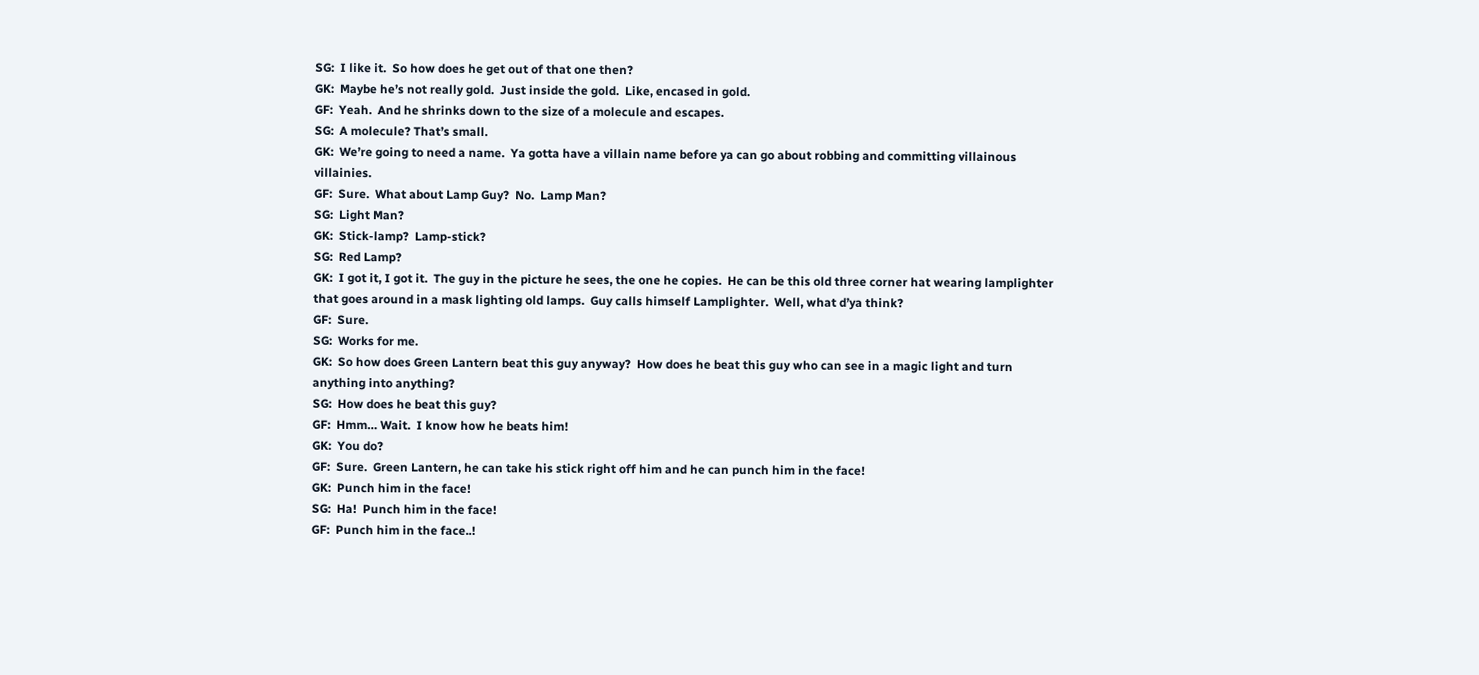SG:  I like it.  So how does he get out of that one then?
GK:  Maybe he’s not really gold.  Just inside the gold.  Like, encased in gold.
GF:  Yeah.  And he shrinks down to the size of a molecule and escapes.
SG:  A molecule? That’s small.
GK:  We’re going to need a name.  Ya gotta have a villain name before ya can go about robbing and committing villainous villainies.
GF:  Sure.  What about Lamp Guy?  No.  Lamp Man?
SG:  Light Man?
GK:  Stick-lamp?  Lamp-stick?
SG:  Red Lamp?
GK:  I got it, I got it.  The guy in the picture he sees, the one he copies.  He can be this old three corner hat wearing lamplighter that goes around in a mask lighting old lamps.  Guy calls himself Lamplighter.  Well, what d’ya think?
GF:  Sure.
SG:  Works for me.
GK:  So how does Green Lantern beat this guy anyway?  How does he beat this guy who can see in a magic light and turn anything into anything?
SG:  How does he beat this guy?
GF:  Hmm… Wait.  I know how he beats him!
GK:  You do?
GF:  Sure.  Green Lantern, he can take his stick right off him and he can punch him in the face!
GK:  Punch him in the face!
SG:  Ha!  Punch him in the face!
GF:  Punch him in the face..!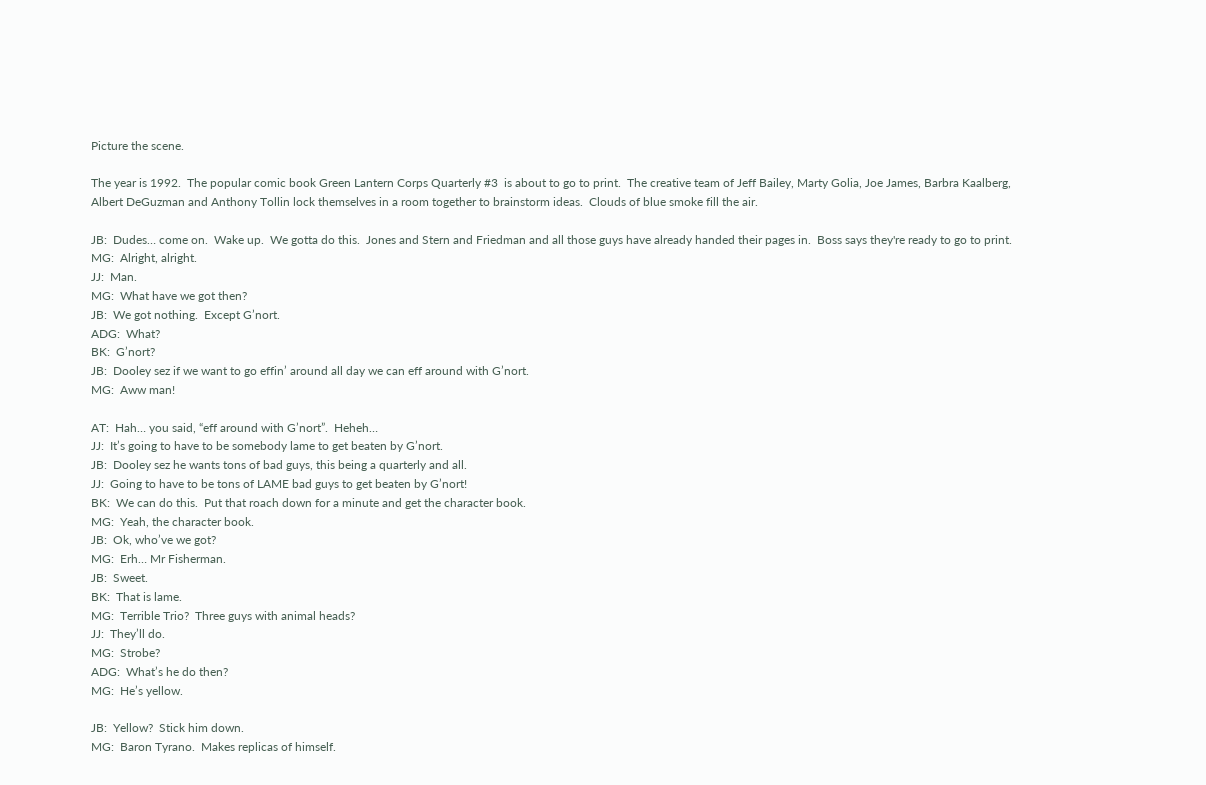Picture the scene.

The year is 1992.  The popular comic book Green Lantern Corps Quarterly #3  is about to go to print.  The creative team of Jeff Bailey, Marty Golia, Joe James, Barbra Kaalberg, Albert DeGuzman and Anthony Tollin lock themselves in a room together to brainstorm ideas.  Clouds of blue smoke fill the air.

JB:  Dudes… come on.  Wake up.  We gotta do this.  Jones and Stern and Friedman and all those guys have already handed their pages in.  Boss says they're ready to go to print.
MG:  Alright, alright.
JJ:  Man.
MG:  What have we got then?
JB:  We got nothing.  Except G’nort.
ADG:  What?
BK:  G’nort?
JB:  Dooley sez if we want to go effin’ around all day we can eff around with G’nort.
MG:  Aww man!

AT:  Hah… you said, “eff around with G’nort”.  Heheh…
JJ:  It’s going to have to be somebody lame to get beaten by G’nort.
JB:  Dooley sez he wants tons of bad guys, this being a quarterly and all.
JJ:  Going to have to be tons of LAME bad guys to get beaten by G’nort!
BK:  We can do this.  Put that roach down for a minute and get the character book.
MG:  Yeah, the character book.
JB:  Ok, who’ve we got?
MG:  Erh… Mr Fisherman.
JB:  Sweet.
BK:  That is lame.
MG:  Terrible Trio?  Three guys with animal heads?
JJ:  They’ll do.
MG:  Strobe?
ADG:  What’s he do then?
MG:  He’s yellow.

JB:  Yellow?  Stick him down.
MG:  Baron Tyrano.  Makes replicas of himself.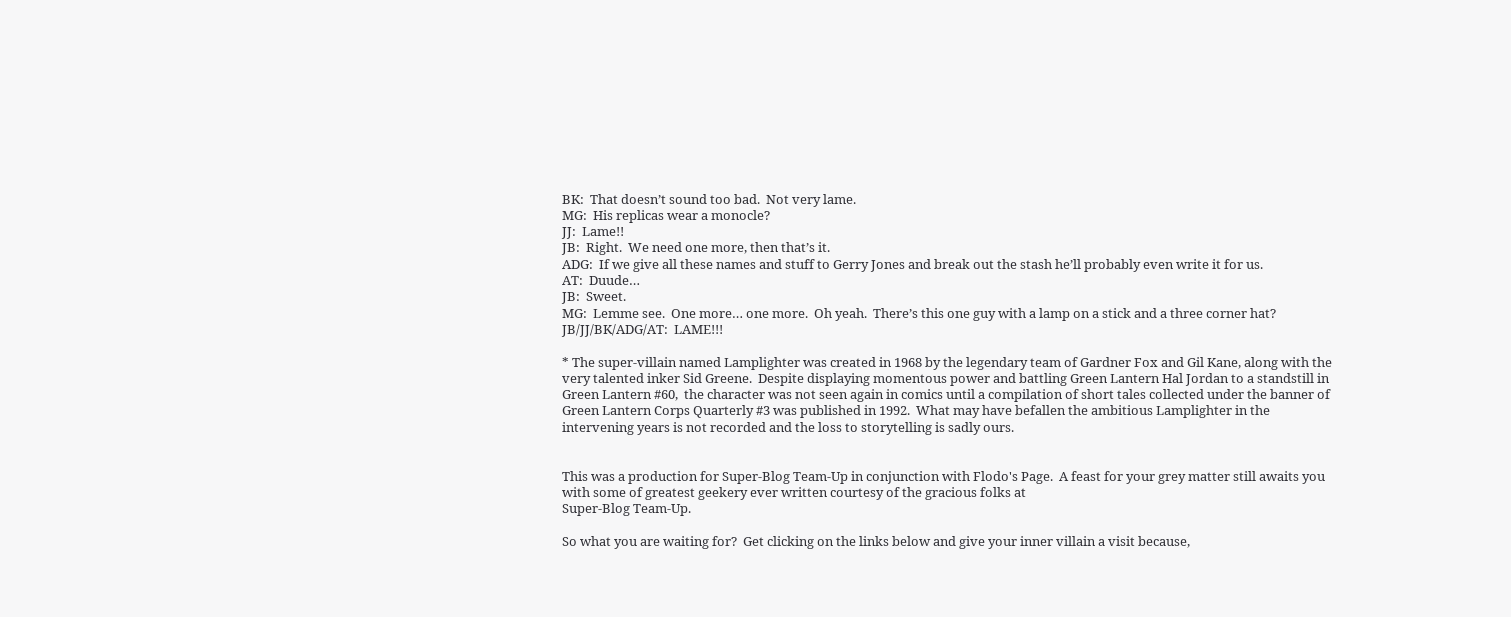BK:  That doesn’t sound too bad.  Not very lame.
MG:  His replicas wear a monocle?
JJ:  Lame!!
JB:  Right.  We need one more, then that’s it.
ADG:  If we give all these names and stuff to Gerry Jones and break out the stash he’ll probably even write it for us.
AT:  Duude…
JB:  Sweet.
MG:  Lemme see.  One more… one more.  Oh yeah.  There’s this one guy with a lamp on a stick and a three corner hat?
JB/JJ/BK/ADG/AT:  LAME!!!

* The super-villain named Lamplighter was created in 1968 by the legendary team of Gardner Fox and Gil Kane, along with the very talented inker Sid Greene.  Despite displaying momentous power and battling Green Lantern Hal Jordan to a standstill in Green Lantern #60,  the character was not seen again in comics until a compilation of short tales collected under the banner of Green Lantern Corps Quarterly #3 was published in 1992.  What may have befallen the ambitious Lamplighter in the intervening years is not recorded and the loss to storytelling is sadly ours.


This was a production for Super-Blog Team-Up in conjunction with Flodo's Page.  A feast for your grey matter still awaits you with some of greatest geekery ever written courtesy of the gracious folks at
Super-Blog Team-Up.

So what you are waiting for?  Get clicking on the links below and give your inner villain a visit because,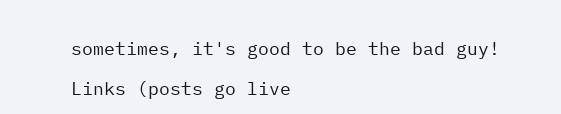sometimes, it's good to be the bad guy!

Links (posts go live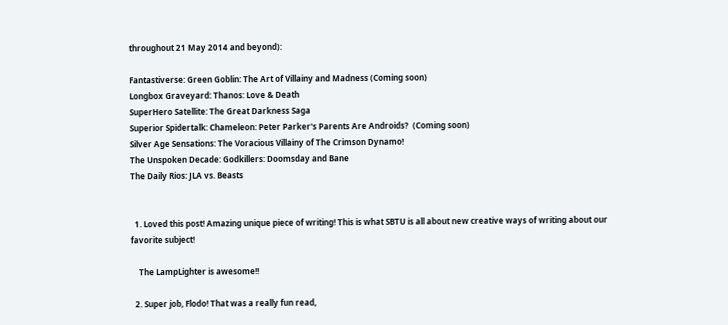throughout 21 May 2014 and beyond):

Fantastiverse: Green Goblin: The Art of Villainy and Madness (Coming soon)
Longbox Graveyard: Thanos: Love & Death
SuperHero Satellite: The Great Darkness Saga
Superior Spidertalk: Chameleon: Peter Parker's Parents Are Androids?  (Coming soon)
Silver Age Sensations: The Voracious Villainy of The Crimson Dynamo!
The Unspoken Decade: Godkillers: Doomsday and Bane
The Daily Rios: JLA vs. Beasts


  1. Loved this post! Amazing unique piece of writing! This is what SBTU is all about new creative ways of writing about our favorite subject!

    The LampLighter is awesome!!

  2. Super job, Flodo! That was a really fun read,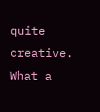quite creative. What a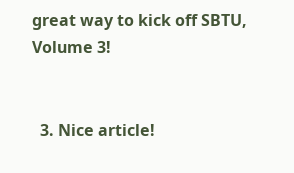great way to kick off SBTU, Volume 3!


  3. Nice article!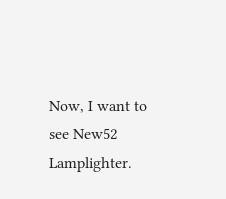Now, I want to see New52 Lamplighter.